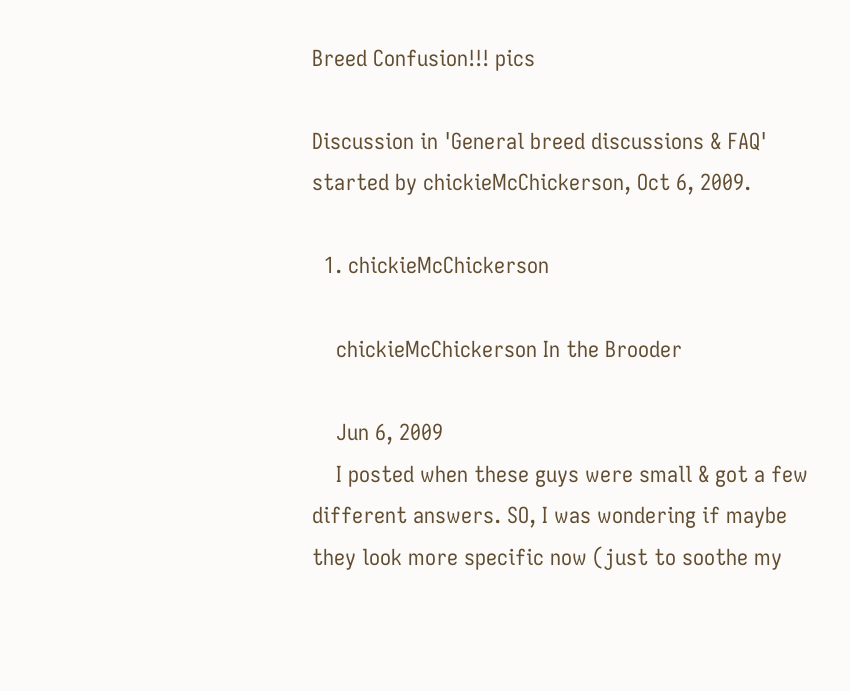Breed Confusion!!! pics

Discussion in 'General breed discussions & FAQ' started by chickieMcChickerson, Oct 6, 2009.

  1. chickieMcChickerson

    chickieMcChickerson In the Brooder

    Jun 6, 2009
    I posted when these guys were small & got a few different answers. SO, I was wondering if maybe they look more specific now (just to soothe my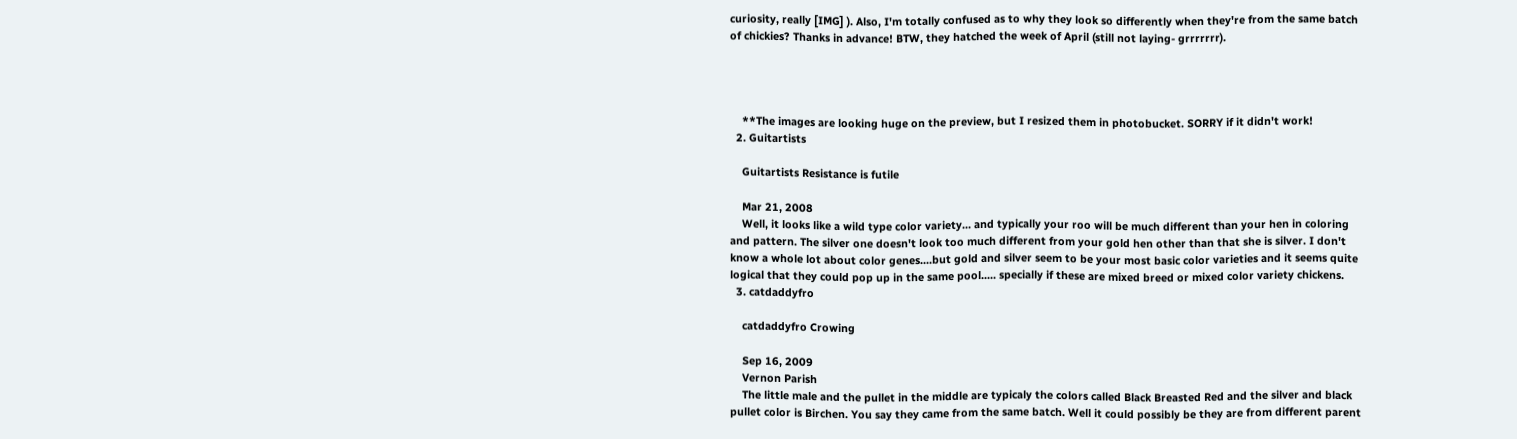curiosity, really [IMG] ). Also, I'm totally confused as to why they look so differently when they're from the same batch of chickies? Thanks in advance! BTW, they hatched the week of April (still not laying- grrrrrrr).




    **The images are looking huge on the preview, but I resized them in photobucket. SORRY if it didn't work!
  2. Guitartists

    Guitartists Resistance is futile

    Mar 21, 2008
    Well, it looks like a wild type color variety... and typically your roo will be much different than your hen in coloring and pattern. The silver one doesn't look too much different from your gold hen other than that she is silver. I don't know a whole lot about color genes....but gold and silver seem to be your most basic color varieties and it seems quite logical that they could pop up in the same pool..... specially if these are mixed breed or mixed color variety chickens.
  3. catdaddyfro

    catdaddyfro Crowing

    Sep 16, 2009
    Vernon Parish
    The little male and the pullet in the middle are typicaly the colors called Black Breasted Red and the silver and black pullet color is Birchen. You say they came from the same batch. Well it could possibly be they are from different parent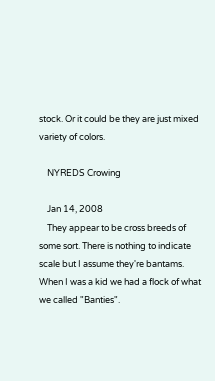stock. Or it could be they are just mixed variety of colors.

    NYREDS Crowing

    Jan 14, 2008
    They appear to be cross breeds of some sort. There is nothing to indicate scale but I assume they're bantams. When I was a kid we had a flock of what we called "Banties".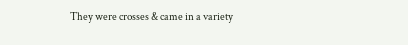They were crosses & came in a variety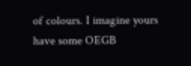of colours. I imagine yours have some OEGB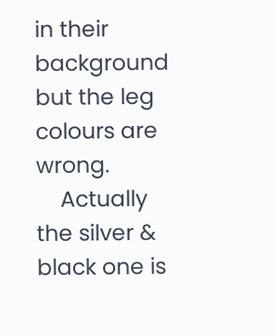in their background but the leg colours are wrong.
    Actually the silver & black one is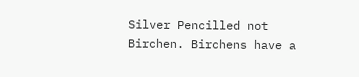Silver Pencilled not Birchen. Birchens have a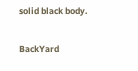solid black body.

BackYard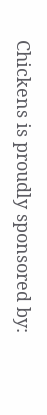Chickens is proudly sponsored by: